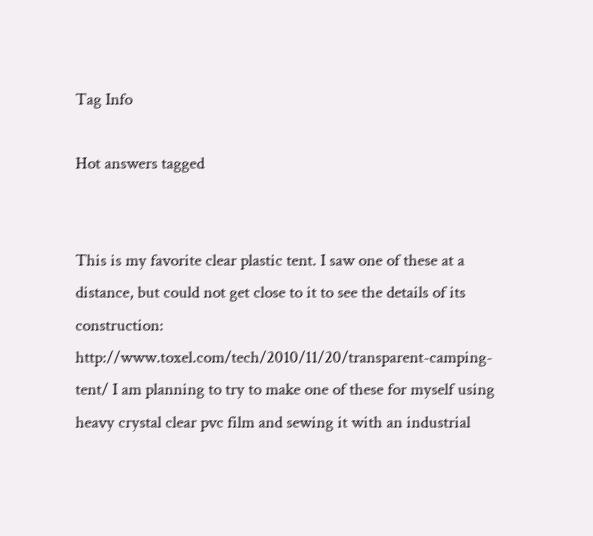Tag Info

Hot answers tagged


This is my favorite clear plastic tent. I saw one of these at a distance, but could not get close to it to see the details of its construction: http://www.toxel.com/tech/2010/11/20/transparent-camping-tent/ I am planning to try to make one of these for myself using heavy crystal clear pvc film and sewing it with an industrial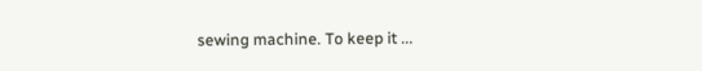sewing machine. To keep it ...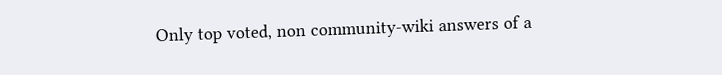Only top voted, non community-wiki answers of a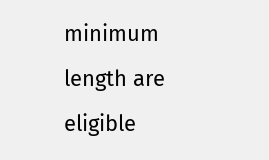minimum length are eligible